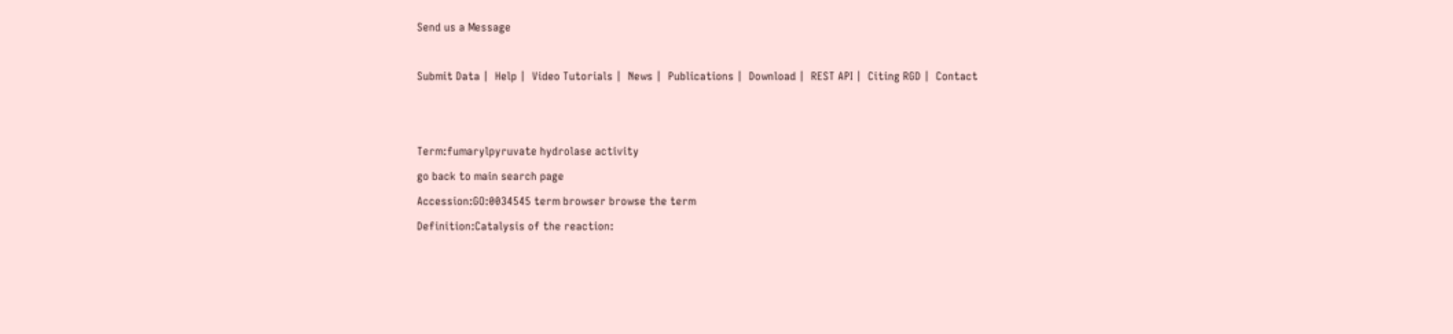Send us a Message

Submit Data |  Help |  Video Tutorials |  News |  Publications |  Download |  REST API |  Citing RGD |  Contact


Term:fumarylpyruvate hydrolase activity
go back to main search page
Accession:GO:0034545 term browser browse the term
Definition:Catalysis of the reaction: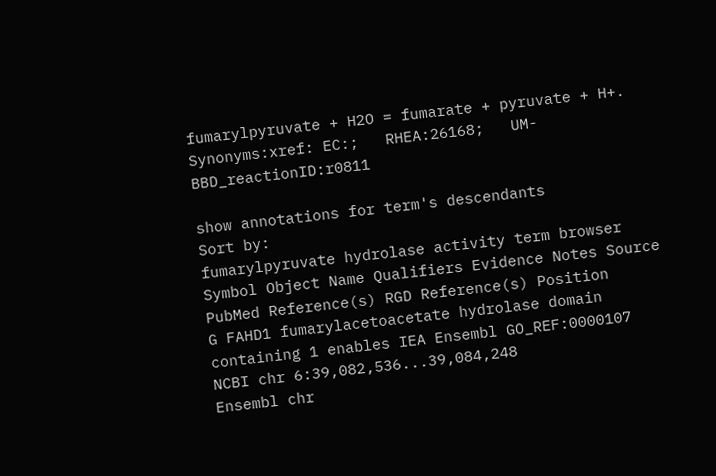fumarylpyruvate + H2O = fumarate + pyruvate + H+.
Synonyms:xref: EC:;   RHEA:26168;   UM-BBD_reactionID:r0811

show annotations for term's descendants           Sort by:
fumarylpyruvate hydrolase activity term browser
Symbol Object Name Qualifiers Evidence Notes Source PubMed Reference(s) RGD Reference(s) Position
G FAHD1 fumarylacetoacetate hydrolase domain containing 1 enables IEA Ensembl GO_REF:0000107 NCBI chr 6:39,082,536...39,084,248
Ensembl chr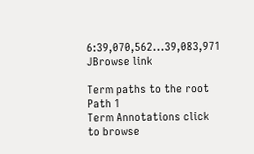6:39,070,562...39,083,971
JBrowse link

Term paths to the root
Path 1
Term Annotations click to browse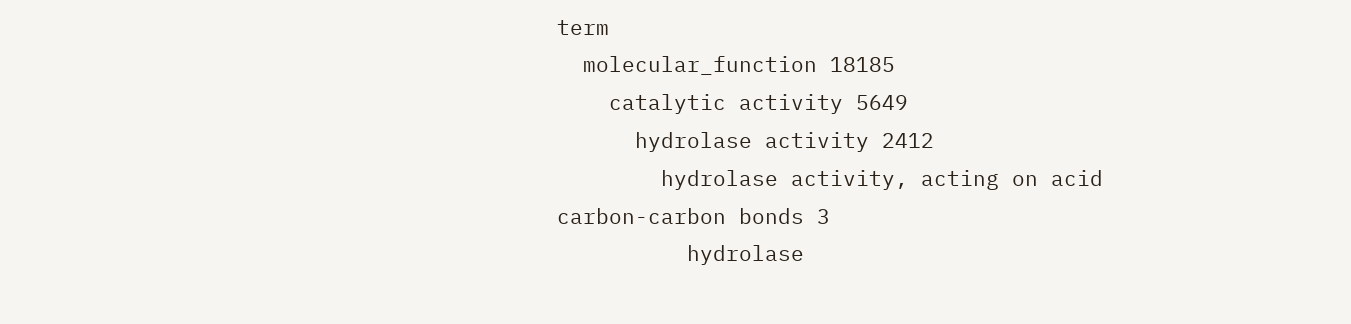term
  molecular_function 18185
    catalytic activity 5649
      hydrolase activity 2412
        hydrolase activity, acting on acid carbon-carbon bonds 3
          hydrolase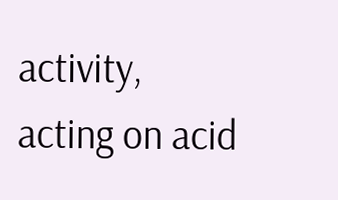activity, acting on acid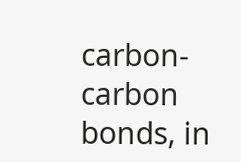carbon-carbon bonds, in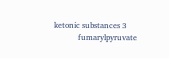ketonic substances 3
            fumarylpyruvate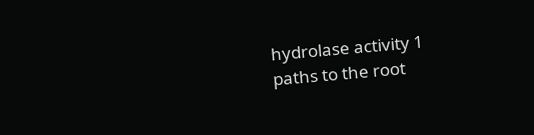hydrolase activity 1
paths to the root